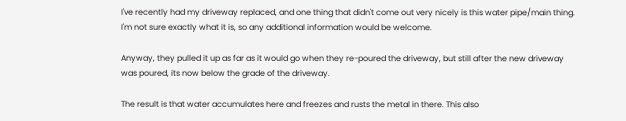I've recently had my driveway replaced, and one thing that didn't come out very nicely is this water pipe/main thing. I'm not sure exactly what it is, so any additional information would be welcome.

Anyway, they pulled it up as far as it would go when they re-poured the driveway, but still after the new driveway was poured, its now below the grade of the driveway.

The result is that water accumulates here and freezes and rusts the metal in there. This also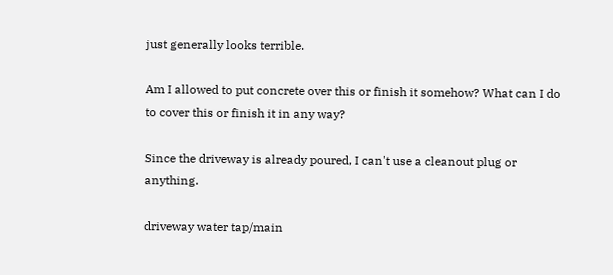just generally looks terrible.

Am I allowed to put concrete over this or finish it somehow? What can I do to cover this or finish it in any way?

Since the driveway is already poured, I can't use a cleanout plug or anything.

driveway water tap/main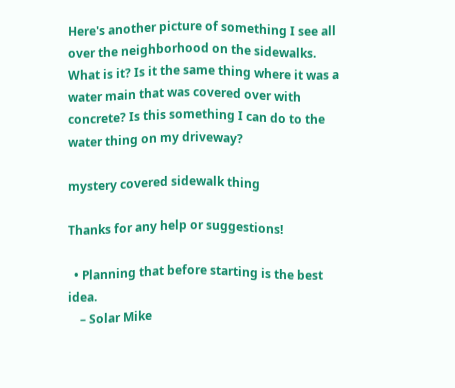Here's another picture of something I see all over the neighborhood on the sidewalks. What is it? Is it the same thing where it was a water main that was covered over with concrete? Is this something I can do to the water thing on my driveway?

mystery covered sidewalk thing

Thanks for any help or suggestions!

  • Planning that before starting is the best idea.
    – Solar Mike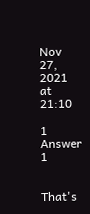Nov 27, 2021 at 21:10

1 Answer 1


That's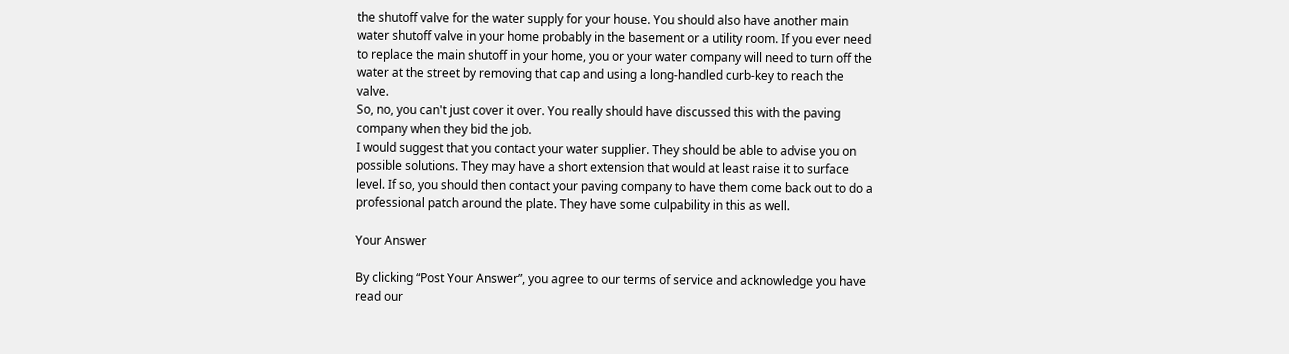the shutoff valve for the water supply for your house. You should also have another main water shutoff valve in your home probably in the basement or a utility room. If you ever need to replace the main shutoff in your home, you or your water company will need to turn off the water at the street by removing that cap and using a long-handled curb-key to reach the valve.
So, no, you can't just cover it over. You really should have discussed this with the paving company when they bid the job.
I would suggest that you contact your water supplier. They should be able to advise you on possible solutions. They may have a short extension that would at least raise it to surface level. If so, you should then contact your paving company to have them come back out to do a professional patch around the plate. They have some culpability in this as well.

Your Answer

By clicking “Post Your Answer”, you agree to our terms of service and acknowledge you have read our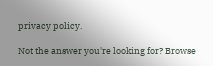privacy policy.

Not the answer you're looking for? Browse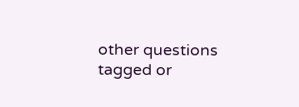other questions tagged or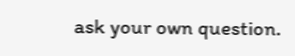ask your own question.